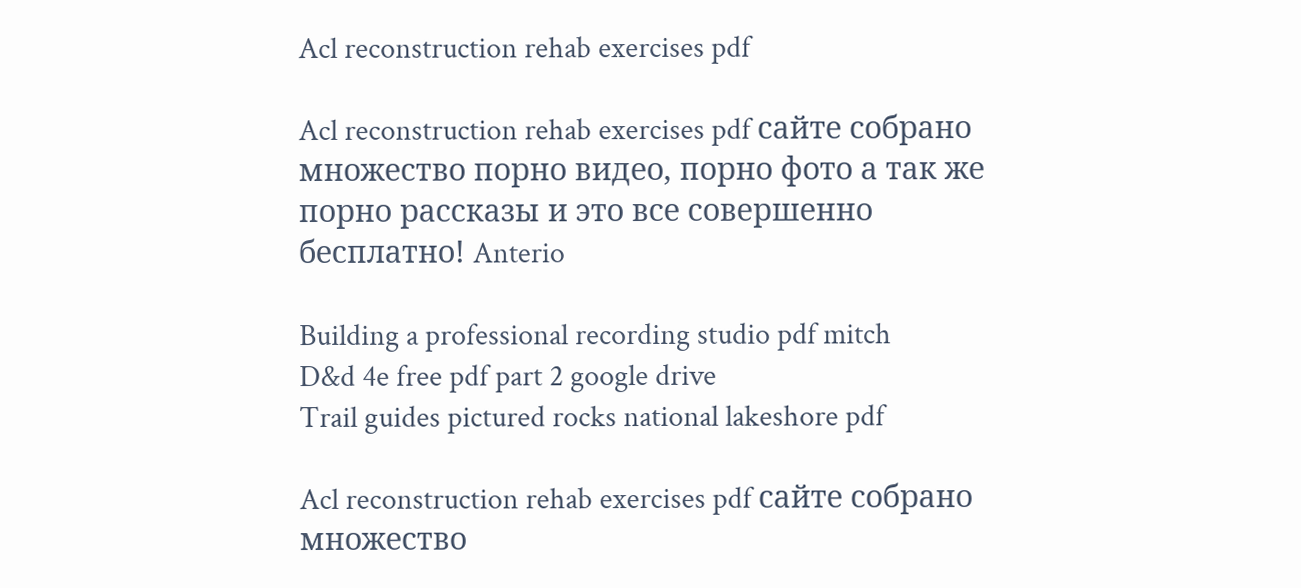Acl reconstruction rehab exercises pdf

Acl reconstruction rehab exercises pdf сайте собрано множество порно видео, порно фото а так же порно рассказы и это все совершенно бесплатно! Anterio

Building a professional recording studio pdf mitch
D&d 4e free pdf part 2 google drive
Trail guides pictured rocks national lakeshore pdf

Acl reconstruction rehab exercises pdf сайте собрано множество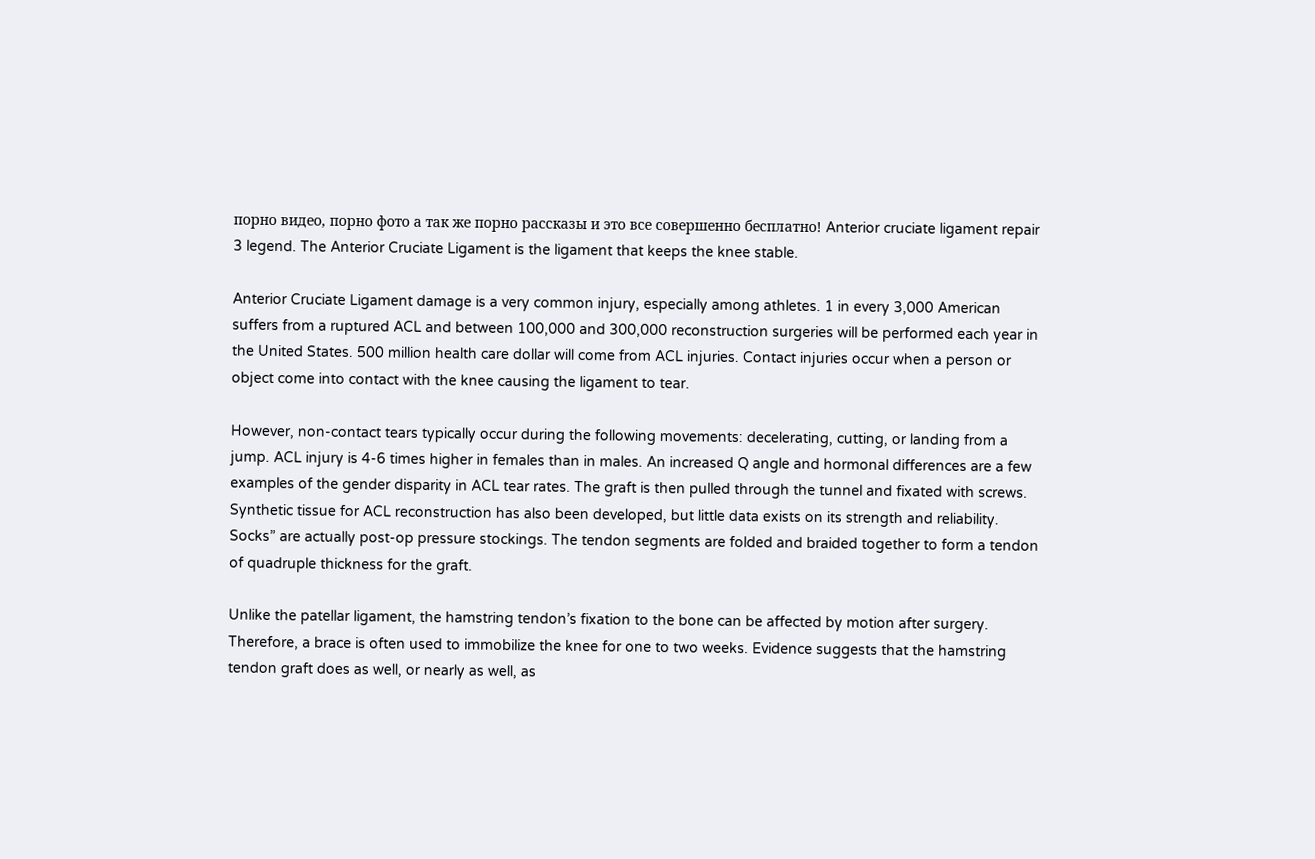порно видео, порно фото а так же порно рассказы и это все совершенно бесплатно! Anterior cruciate ligament repair 3 legend. The Anterior Cruciate Ligament is the ligament that keeps the knee stable.

Anterior Cruciate Ligament damage is a very common injury, especially among athletes. 1 in every 3,000 American suffers from a ruptured ACL and between 100,000 and 300,000 reconstruction surgeries will be performed each year in the United States. 500 million health care dollar will come from ACL injuries. Contact injuries occur when a person or object come into contact with the knee causing the ligament to tear.

However, non-contact tears typically occur during the following movements: decelerating, cutting, or landing from a jump. ACL injury is 4-6 times higher in females than in males. An increased Q angle and hormonal differences are a few examples of the gender disparity in ACL tear rates. The graft is then pulled through the tunnel and fixated with screws. Synthetic tissue for ACL reconstruction has also been developed, but little data exists on its strength and reliability. Socks” are actually post-op pressure stockings. The tendon segments are folded and braided together to form a tendon of quadruple thickness for the graft.

Unlike the patellar ligament, the hamstring tendon’s fixation to the bone can be affected by motion after surgery. Therefore, a brace is often used to immobilize the knee for one to two weeks. Evidence suggests that the hamstring tendon graft does as well, or nearly as well, as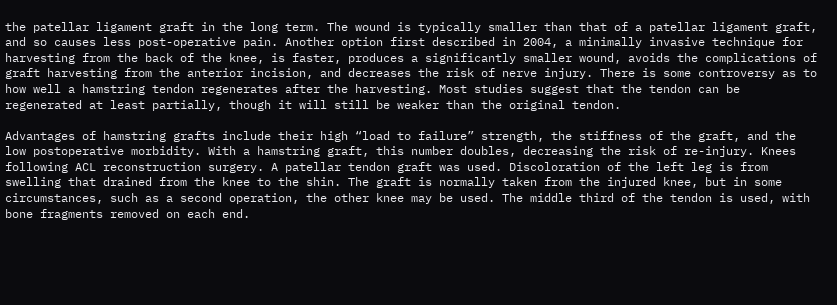the patellar ligament graft in the long term. The wound is typically smaller than that of a patellar ligament graft, and so causes less post-operative pain. Another option first described in 2004, a minimally invasive technique for harvesting from the back of the knee, is faster, produces a significantly smaller wound, avoids the complications of graft harvesting from the anterior incision, and decreases the risk of nerve injury. There is some controversy as to how well a hamstring tendon regenerates after the harvesting. Most studies suggest that the tendon can be regenerated at least partially, though it will still be weaker than the original tendon.

Advantages of hamstring grafts include their high “load to failure” strength, the stiffness of the graft, and the low postoperative morbidity. With a hamstring graft, this number doubles, decreasing the risk of re-injury. Knees following ACL reconstruction surgery. A patellar tendon graft was used. Discoloration of the left leg is from swelling that drained from the knee to the shin. The graft is normally taken from the injured knee, but in some circumstances, such as a second operation, the other knee may be used. The middle third of the tendon is used, with bone fragments removed on each end.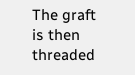The graft is then threaded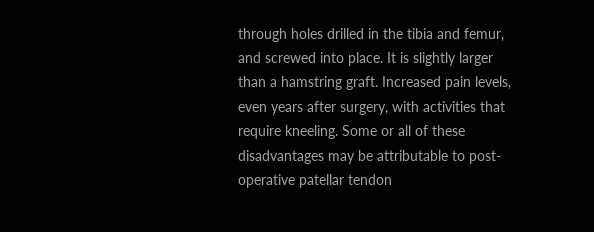through holes drilled in the tibia and femur, and screwed into place. It is slightly larger than a hamstring graft. Increased pain levels, even years after surgery, with activities that require kneeling. Some or all of these disadvantages may be attributable to post-operative patellar tendon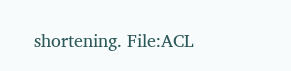shortening. File:ACL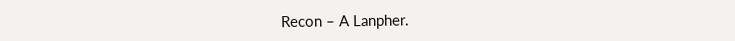Recon – A Lanpher.